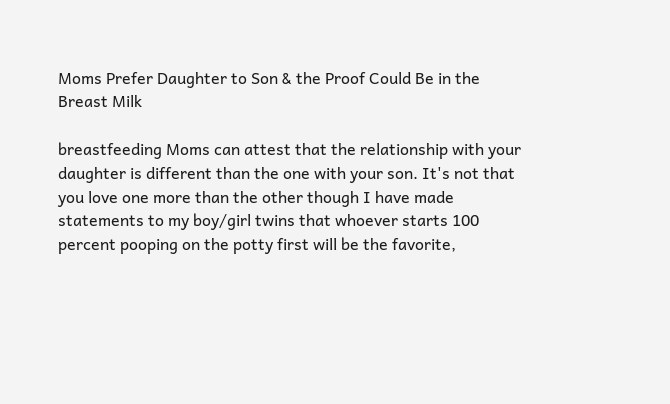Moms Prefer Daughter to Son & the Proof Could Be in the Breast Milk

breastfeeding Moms can attest that the relationship with your daughter is different than the one with your son. It's not that you love one more than the other though I have made statements to my boy/girl twins that whoever starts 100 percent pooping on the potty first will be the favorite,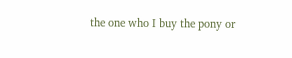the one who I buy the pony or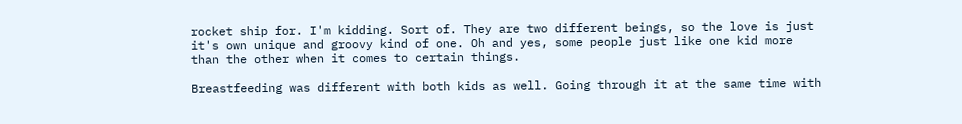rocket ship for. I'm kidding. Sort of. They are two different beings, so the love is just it's own unique and groovy kind of one. Oh and yes, some people just like one kid more than the other when it comes to certain things.

Breastfeeding was different with both kids as well. Going through it at the same time with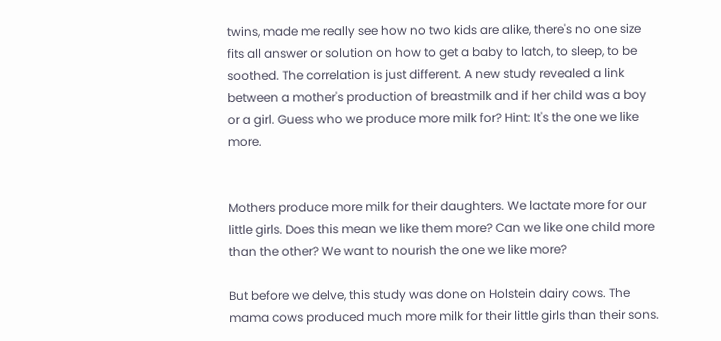twins, made me really see how no two kids are alike, there's no one size fits all answer or solution on how to get a baby to latch, to sleep, to be soothed. The correlation is just different. A new study revealed a link between a mother's production of breastmilk and if her child was a boy or a girl. Guess who we produce more milk for? Hint: It's the one we like more.


Mothers produce more milk for their daughters. We lactate more for our little girls. Does this mean we like them more? Can we like one child more than the other? We want to nourish the one we like more?

But before we delve, this study was done on Holstein dairy cows. The mama cows produced much more milk for their little girls than their sons.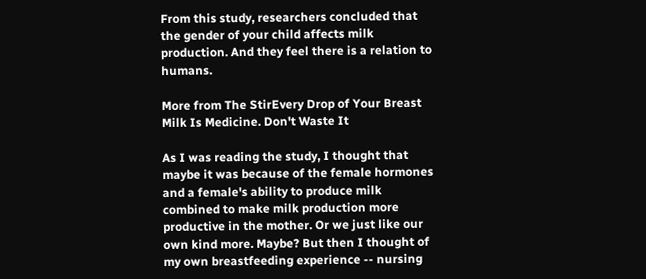From this study, researchers concluded that the gender of your child affects milk production. And they feel there is a relation to humans.

More from The StirEvery Drop of Your Breast Milk Is Medicine. Don't Waste It

As I was reading the study, I thought that maybe it was because of the female hormones and a female's ability to produce milk combined to make milk production more productive in the mother. Or we just like our own kind more. Maybe? But then I thought of my own breastfeeding experience -- nursing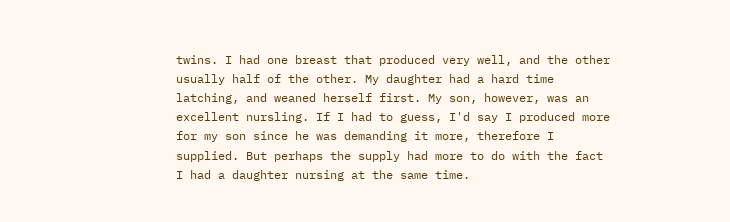twins. I had one breast that produced very well, and the other usually half of the other. My daughter had a hard time latching, and weaned herself first. My son, however, was an excellent nursling. If I had to guess, I'd say I produced more for my son since he was demanding it more, therefore I supplied. But perhaps the supply had more to do with the fact I had a daughter nursing at the same time.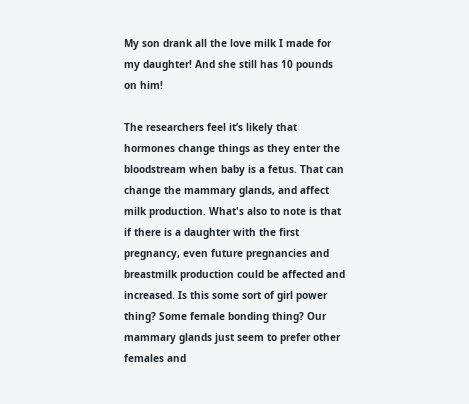My son drank all the love milk I made for my daughter! And she still has 10 pounds on him!

The researchers feel it’s likely that hormones change things as they enter the bloodstream when baby is a fetus. That can change the mammary glands, and affect milk production. What's also to note is that if there is a daughter with the first pregnancy, even future pregnancies and breastmilk production could be affected and increased. Is this some sort of girl power thing? Some female bonding thing? Our mammary glands just seem to prefer other females and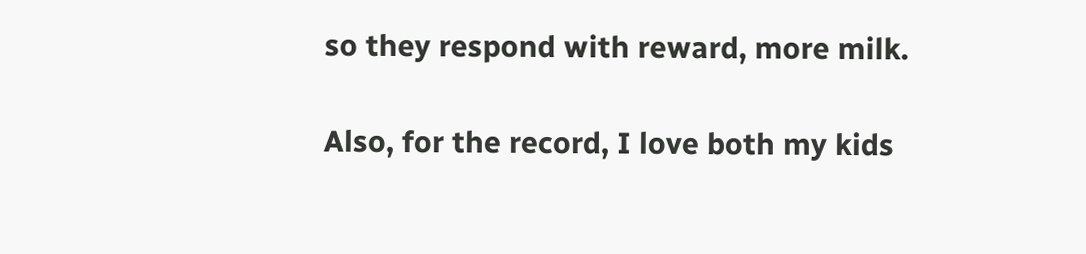so they respond with reward, more milk.

Also, for the record, I love both my kids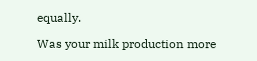equally.

Was your milk production more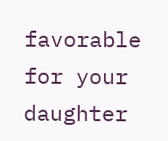favorable for your daughter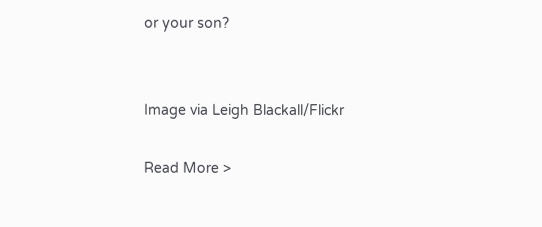or your son?


Image via Leigh Blackall/Flickr

Read More >